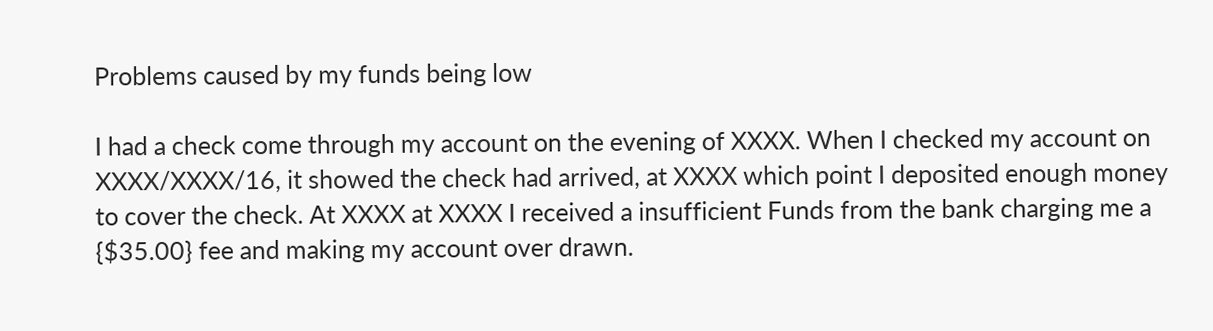Problems caused by my funds being low

I had a check come through my account on the evening of XXXX. When I checked my account on XXXX/XXXX/16, it showed the check had arrived, at XXXX which point I deposited enough money to cover the check. At XXXX at XXXX I received a insufficient Funds from the bank charging me a {$35.00} fee and making my account over drawn.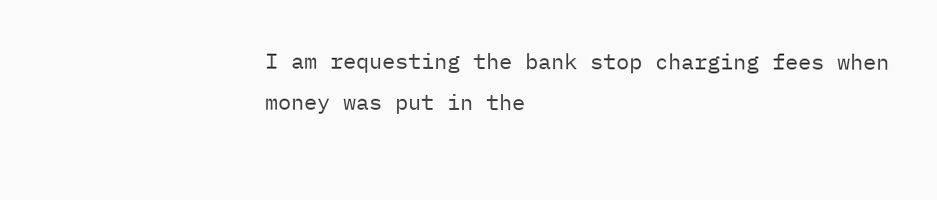I am requesting the bank stop charging fees when money was put in the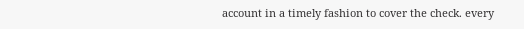account in a timely fashion to cover the check. every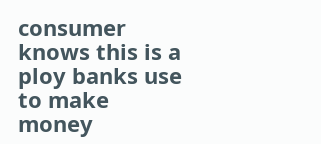consumer knows this is a ploy banks use to make money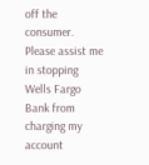off the consumer. Please assist me in stopping Wells Fargo Bank from charging my account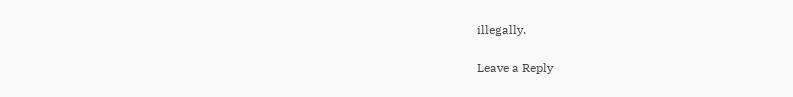illegally.

Leave a Reply